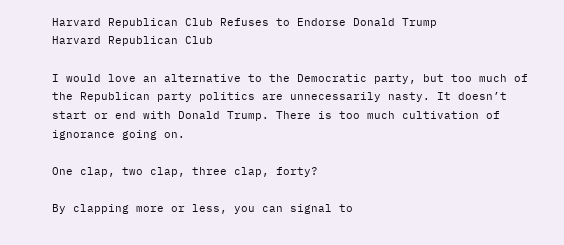Harvard Republican Club Refuses to Endorse Donald Trump
Harvard Republican Club

I would love an alternative to the Democratic party, but too much of the Republican party politics are unnecessarily nasty. It doesn’t start or end with Donald Trump. There is too much cultivation of ignorance going on.

One clap, two clap, three clap, forty?

By clapping more or less, you can signal to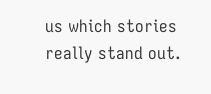us which stories really stand out.